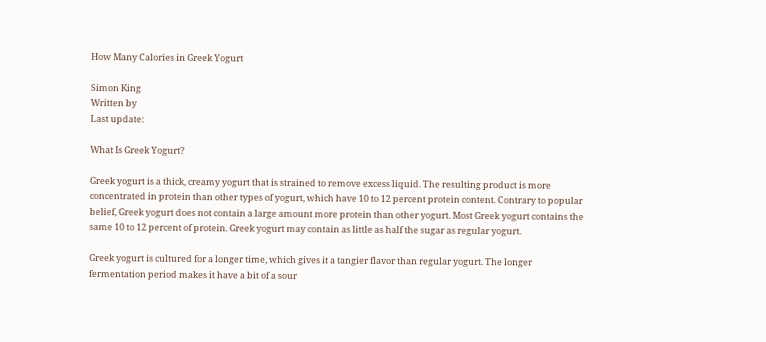How Many Calories in Greek Yogurt

Simon King
Written by
Last update:

What Is Greek Yogurt?

Greek yogurt is a thick, creamy yogurt that is strained to remove excess liquid. The resulting product is more concentrated in protein than other types of yogurt, which have 10 to 12 percent protein content. Contrary to popular belief, Greek yogurt does not contain a large amount more protein than other yogurt. Most Greek yogurt contains the same 10 to 12 percent of protein. Greek yogurt may contain as little as half the sugar as regular yogurt.

Greek yogurt is cultured for a longer time, which gives it a tangier flavor than regular yogurt. The longer fermentation period makes it have a bit of a sour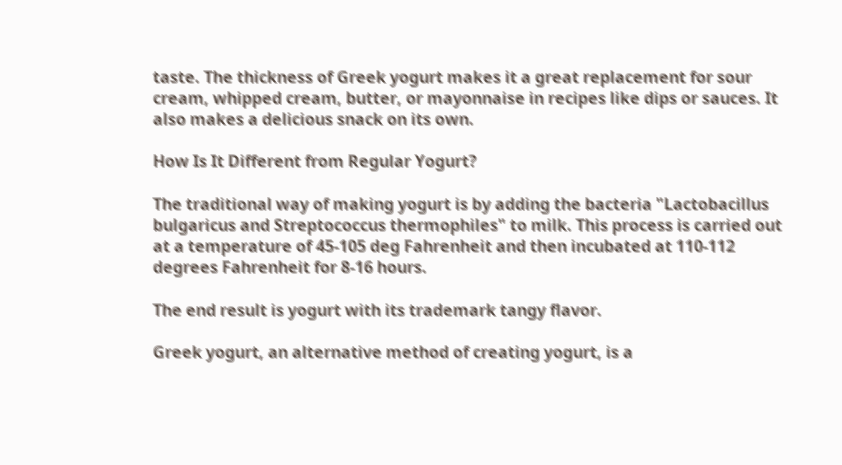taste. The thickness of Greek yogurt makes it a great replacement for sour cream, whipped cream, butter, or mayonnaise in recipes like dips or sauces. It also makes a delicious snack on its own.

How Is It Different from Regular Yogurt?

The traditional way of making yogurt is by adding the bacteria "Lactobacillus bulgaricus and Streptococcus thermophiles" to milk. This process is carried out at a temperature of 45-105 deg Fahrenheit and then incubated at 110-112 degrees Fahrenheit for 8-16 hours.

The end result is yogurt with its trademark tangy flavor.

Greek yogurt, an alternative method of creating yogurt, is a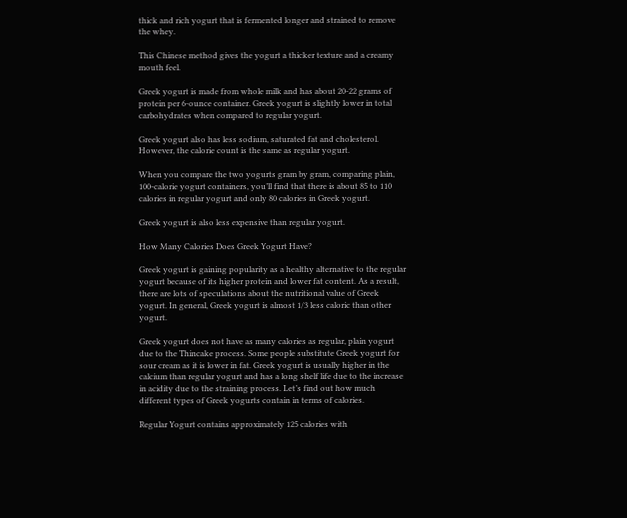thick and rich yogurt that is fermented longer and strained to remove the whey.

This Chinese method gives the yogurt a thicker texture and a creamy mouth feel.

Greek yogurt is made from whole milk and has about 20-22 grams of protein per 6-ounce container. Greek yogurt is slightly lower in total carbohydrates when compared to regular yogurt.

Greek yogurt also has less sodium, saturated fat and cholesterol. However, the calorie count is the same as regular yogurt.

When you compare the two yogurts gram by gram, comparing plain, 100-calorie yogurt containers, you’ll find that there is about 85 to 110 calories in regular yogurt and only 80 calories in Greek yogurt.

Greek yogurt is also less expensive than regular yogurt.

How Many Calories Does Greek Yogurt Have?

Greek yogurt is gaining popularity as a healthy alternative to the regular yogurt because of its higher protein and lower fat content. As a result, there are lots of speculations about the nutritional value of Greek yogurt. In general, Greek yogurt is almost 1/3 less caloric than other yogurt.

Greek yogurt does not have as many calories as regular, plain yogurt due to the Thincake process. Some people substitute Greek yogurt for sour cream as it is lower in fat. Greek yogurt is usually higher in the calcium than regular yogurt and has a long shelf life due to the increase in acidity due to the straining process. Let’s find out how much different types of Greek yogurts contain in terms of calories.

Regular Yogurt contains approximately 125 calories with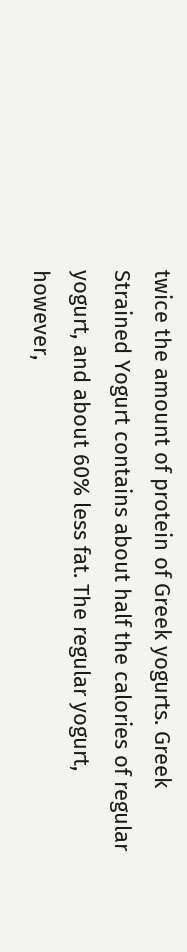twice the amount of protein of Greek yogurts. Greek Strained Yogurt contains about half the calories of regular yogurt, and about 60% less fat. The regular yogurt, however,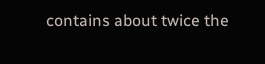contains about twice the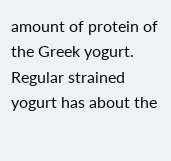amount of protein of the Greek yogurt. Regular strained yogurt has about the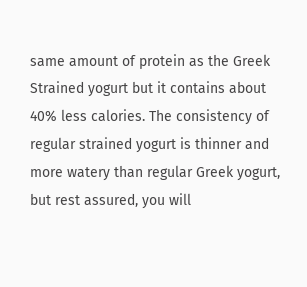same amount of protein as the Greek Strained yogurt but it contains about 40% less calories. The consistency of regular strained yogurt is thinner and more watery than regular Greek yogurt, but rest assured, you will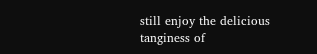still enjoy the delicious tanginess of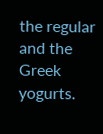the regular and the Greek yogurts.